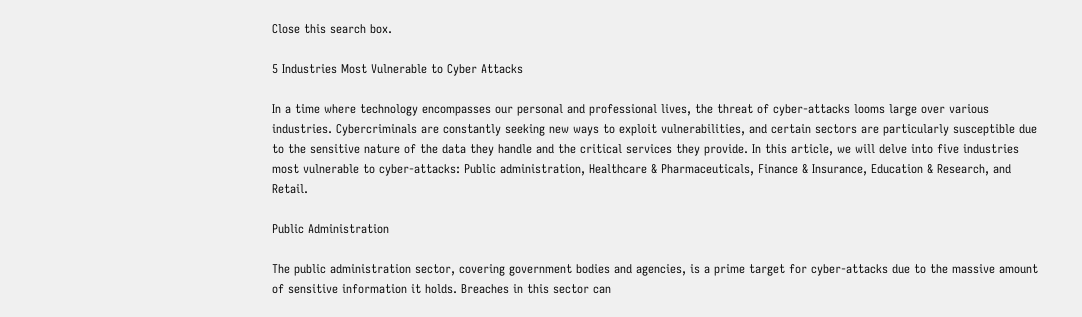Close this search box.

5 Industries Most Vulnerable to Cyber Attacks

In a time where technology encompasses our personal and professional lives, the threat of cyber-attacks looms large over various industries. Cybercriminals are constantly seeking new ways to exploit vulnerabilities, and certain sectors are particularly susceptible due to the sensitive nature of the data they handle and the critical services they provide. In this article, we will delve into five industries most vulnerable to cyber-attacks: Public administration, Healthcare & Pharmaceuticals, Finance & Insurance, Education & Research, and Retail.

Public Administration

The public administration sector, covering government bodies and agencies, is a prime target for cyber-attacks due to the massive amount of sensitive information it holds. Breaches in this sector can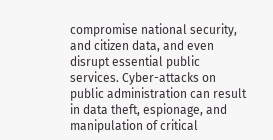compromise national security, and citizen data, and even disrupt essential public services. Cyber-attacks on public administration can result in data theft, espionage, and manipulation of critical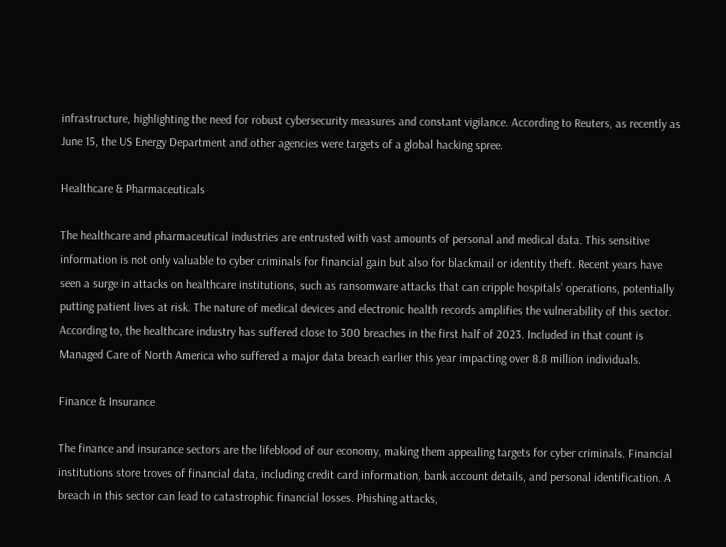infrastructure, highlighting the need for robust cybersecurity measures and constant vigilance. According to Reuters, as recently as June 15, the US Energy Department and other agencies were targets of a global hacking spree.

Healthcare & Pharmaceuticals

The healthcare and pharmaceutical industries are entrusted with vast amounts of personal and medical data. This sensitive information is not only valuable to cyber criminals for financial gain but also for blackmail or identity theft. Recent years have seen a surge in attacks on healthcare institutions, such as ransomware attacks that can cripple hospitals’ operations, potentially putting patient lives at risk. The nature of medical devices and electronic health records amplifies the vulnerability of this sector. According to, the healthcare industry has suffered close to 300 breaches in the first half of 2023. Included in that count is Managed Care of North America who suffered a major data breach earlier this year impacting over 8.8 million individuals.

Finance & Insurance

The finance and insurance sectors are the lifeblood of our economy, making them appealing targets for cyber criminals. Financial institutions store troves of financial data, including credit card information, bank account details, and personal identification. A breach in this sector can lead to catastrophic financial losses. Phishing attacks,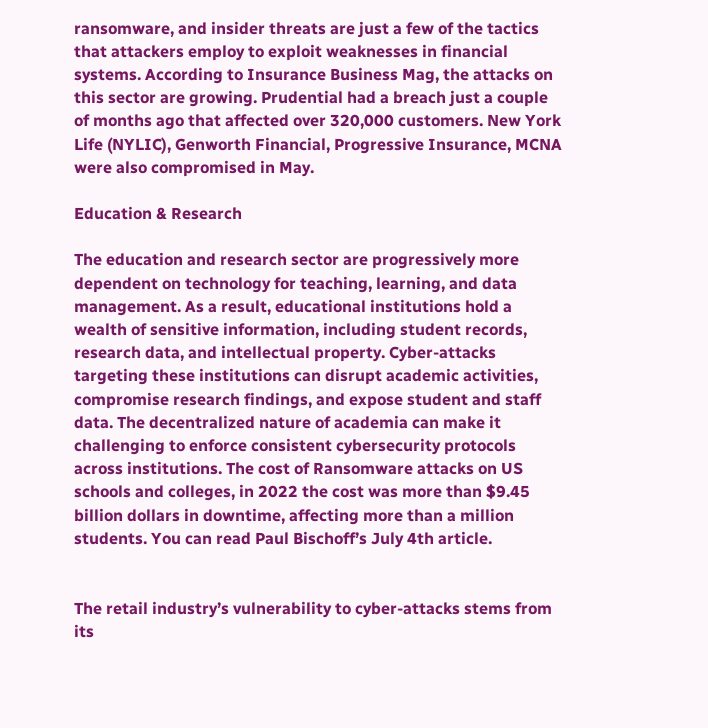ransomware, and insider threats are just a few of the tactics that attackers employ to exploit weaknesses in financial systems. According to Insurance Business Mag, the attacks on this sector are growing. Prudential had a breach just a couple of months ago that affected over 320,000 customers. New York Life (NYLIC), Genworth Financial, Progressive Insurance, MCNA were also compromised in May.

Education & Research

The education and research sector are progressively more dependent on technology for teaching, learning, and data management. As a result, educational institutions hold a wealth of sensitive information, including student records, research data, and intellectual property. Cyber-attacks targeting these institutions can disrupt academic activities, compromise research findings, and expose student and staff data. The decentralized nature of academia can make it challenging to enforce consistent cybersecurity protocols across institutions. The cost of Ransomware attacks on US schools and colleges, in 2022 the cost was more than $9.45 billion dollars in downtime, affecting more than a million students. You can read Paul Bischoff’s July 4th article.


The retail industry’s vulnerability to cyber-attacks stems from its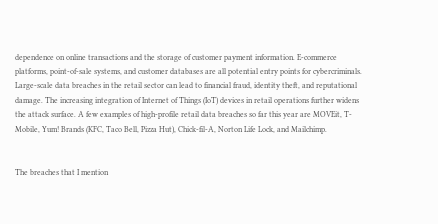dependence on online transactions and the storage of customer payment information. E-commerce platforms, point-of-sale systems, and customer databases are all potential entry points for cybercriminals. Large-scale data breaches in the retail sector can lead to financial fraud, identity theft, and reputational damage. The increasing integration of Internet of Things (IoT) devices in retail operations further widens the attack surface. A few examples of high-profile retail data breaches so far this year are MOVEit, T-Mobile, Yum! Brands (KFC, Taco Bell, Pizza Hut), Chick-fil-A, Norton Life Lock, and Mailchimp.


The breaches that I mention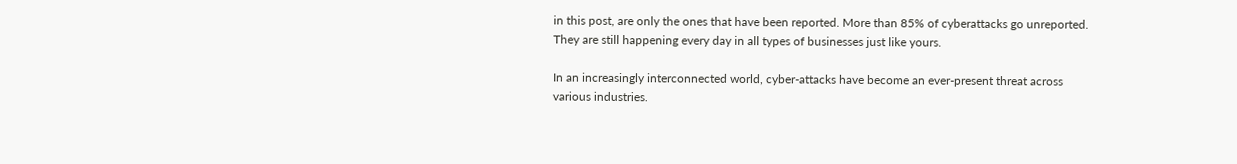in this post, are only the ones that have been reported. More than 85% of cyberattacks go unreported. They are still happening every day in all types of businesses just like yours.

In an increasingly interconnected world, cyber-attacks have become an ever-present threat across various industries.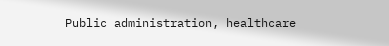Public administration, healthcare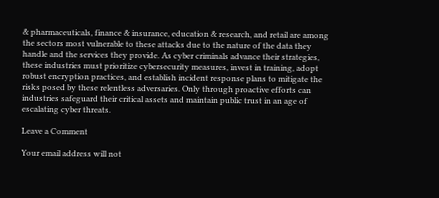& pharmaceuticals, finance & insurance, education & research, and retail are among the sectors most vulnerable to these attacks due to the nature of the data they handle and the services they provide. As cyber criminals advance their strategies, these industries must prioritize cybersecurity measures, invest in training, adopt robust encryption practices, and establish incident response plans to mitigate the risks posed by these relentless adversaries. Only through proactive efforts can industries safeguard their critical assets and maintain public trust in an age of escalating cyber threats.

Leave a Comment

Your email address will not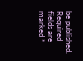be published. Required fields are marked *